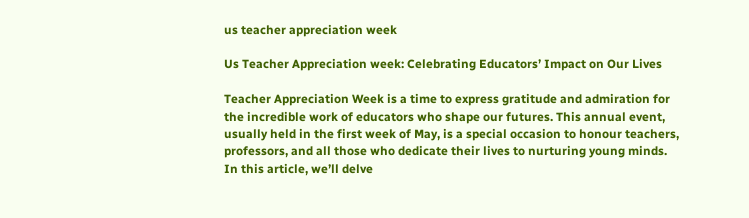us teacher appreciation week

Us Teacher Appreciation week: Celebrating Educators’ Impact on Our Lives

Teacher Appreciation Week is a time to express gratitude and admiration for the incredible work of educators who shape our futures. This annual event, usually held in the first week of May, is a special occasion to honour teachers, professors, and all those who dedicate their lives to nurturing young minds. In this article, we’ll delve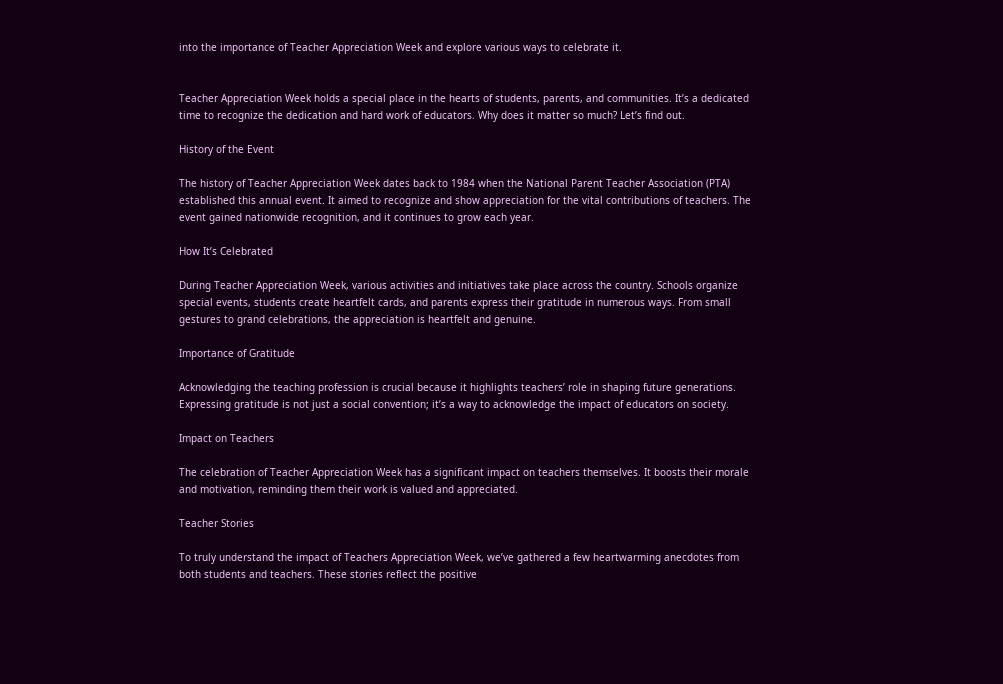into the importance of Teacher Appreciation Week and explore various ways to celebrate it.


Teacher Appreciation Week holds a special place in the hearts of students, parents, and communities. It’s a dedicated time to recognize the dedication and hard work of educators. Why does it matter so much? Let’s find out.

History of the Event

The history of Teacher Appreciation Week dates back to 1984 when the National Parent Teacher Association (PTA) established this annual event. It aimed to recognize and show appreciation for the vital contributions of teachers. The event gained nationwide recognition, and it continues to grow each year.

How It’s Celebrated

During Teacher Appreciation Week, various activities and initiatives take place across the country. Schools organize special events, students create heartfelt cards, and parents express their gratitude in numerous ways. From small gestures to grand celebrations, the appreciation is heartfelt and genuine.

Importance of Gratitude

Acknowledging the teaching profession is crucial because it highlights teachers’ role in shaping future generations. Expressing gratitude is not just a social convention; it’s a way to acknowledge the impact of educators on society.

Impact on Teachers

The celebration of Teacher Appreciation Week has a significant impact on teachers themselves. It boosts their morale and motivation, reminding them their work is valued and appreciated.

Teacher Stories

To truly understand the impact of Teachers Appreciation Week, we’ve gathered a few heartwarming anecdotes from both students and teachers. These stories reflect the positive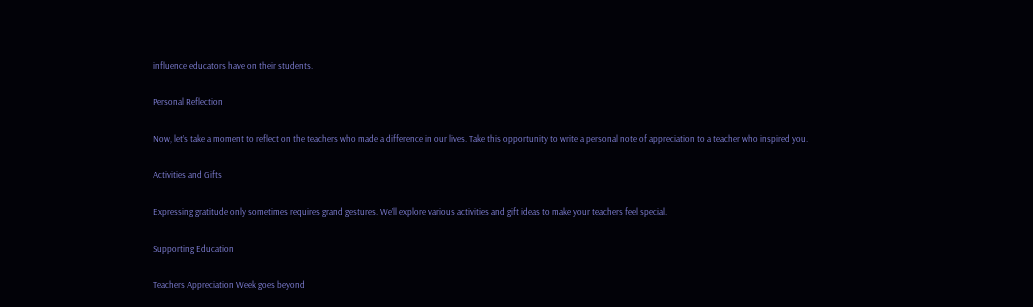influence educators have on their students.

Personal Reflection

Now, let’s take a moment to reflect on the teachers who made a difference in our lives. Take this opportunity to write a personal note of appreciation to a teacher who inspired you.

Activities and Gifts

Expressing gratitude only sometimes requires grand gestures. We’ll explore various activities and gift ideas to make your teachers feel special.

Supporting Education

Teachers Appreciation Week goes beyond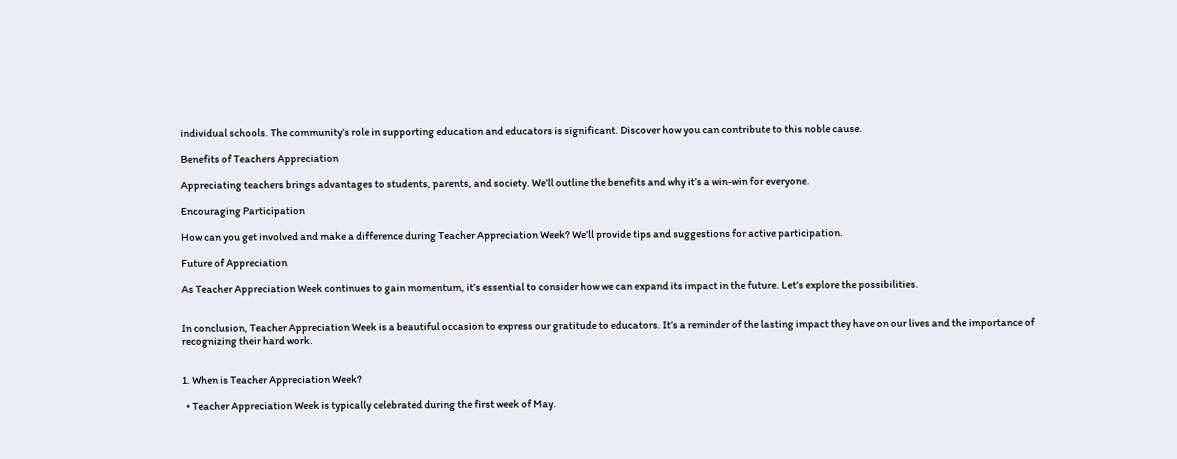individual schools. The community’s role in supporting education and educators is significant. Discover how you can contribute to this noble cause.

Benefits of Teachers Appreciation

Appreciating teachers brings advantages to students, parents, and society. We’ll outline the benefits and why it’s a win-win for everyone.

Encouraging Participation

How can you get involved and make a difference during Teacher Appreciation Week? We’ll provide tips and suggestions for active participation.

Future of Appreciation

As Teacher Appreciation Week continues to gain momentum, it’s essential to consider how we can expand its impact in the future. Let’s explore the possibilities.


In conclusion, Teacher Appreciation Week is a beautiful occasion to express our gratitude to educators. It’s a reminder of the lasting impact they have on our lives and the importance of recognizing their hard work.


1. When is Teacher Appreciation Week?

  • Teacher Appreciation Week is typically celebrated during the first week of May.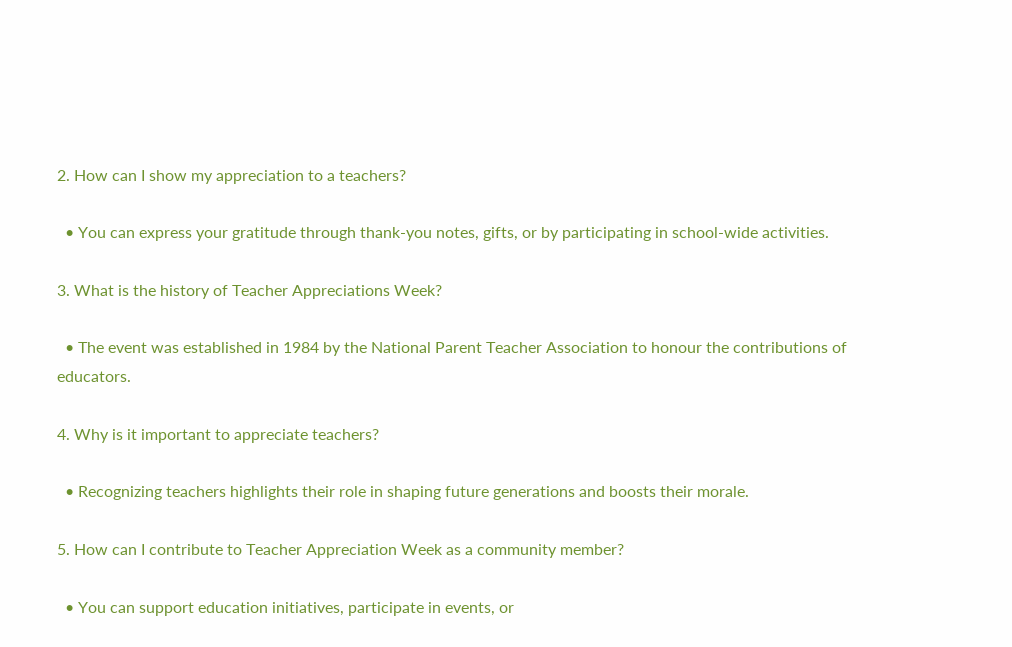2. How can I show my appreciation to a teachers?

  • You can express your gratitude through thank-you notes, gifts, or by participating in school-wide activities.

3. What is the history of Teacher Appreciations Week?

  • The event was established in 1984 by the National Parent Teacher Association to honour the contributions of educators.

4. Why is it important to appreciate teachers?

  • Recognizing teachers highlights their role in shaping future generations and boosts their morale.

5. How can I contribute to Teacher Appreciation Week as a community member?

  • You can support education initiatives, participate in events, or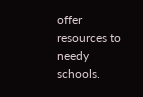offer resources to needy schools.